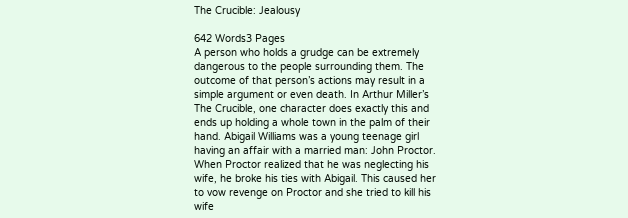The Crucible: Jealousy

642 Words3 Pages
A person who holds a grudge can be extremely dangerous to the people surrounding them. The outcome of that person’s actions may result in a simple argument or even death. In Arthur Miller’s The Crucible, one character does exactly this and ends up holding a whole town in the palm of their hand. Abigail Williams was a young teenage girl having an affair with a married man: John Proctor. When Proctor realized that he was neglecting his wife, he broke his ties with Abigail. This caused her to vow revenge on Proctor and she tried to kill his wife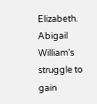Elizabeth. Abigail William’s struggle to gain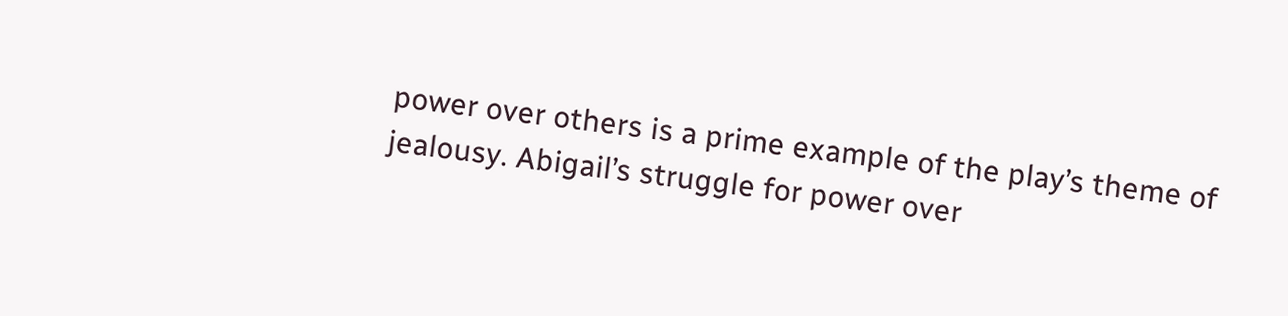power over others is a prime example of the play’s theme of jealousy. Abigail’s struggle for power over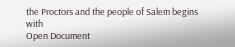the Proctors and the people of Salem begins with
Open Document